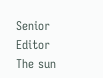Senior Editor
The sun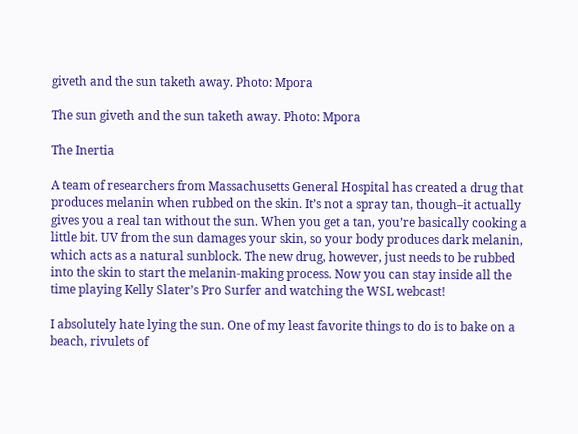giveth and the sun taketh away. Photo: Mpora

The sun giveth and the sun taketh away. Photo: Mpora

The Inertia

A team of researchers from Massachusetts General Hospital has created a drug that produces melanin when rubbed on the skin. It’s not a spray tan, though–it actually gives you a real tan without the sun. When you get a tan, you’re basically cooking a little bit. UV from the sun damages your skin, so your body produces dark melanin, which acts as a natural sunblock. The new drug, however, just needs to be rubbed into the skin to start the melanin-making process. Now you can stay inside all the time playing Kelly Slater’s Pro Surfer and watching the WSL webcast!

I absolutely hate lying the sun. One of my least favorite things to do is to bake on a beach, rivulets of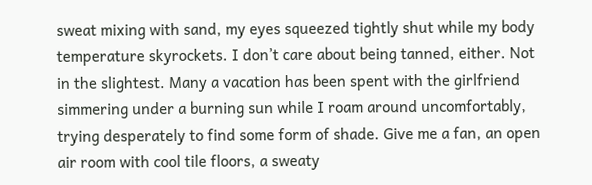sweat mixing with sand, my eyes squeezed tightly shut while my body temperature skyrockets. I don’t care about being tanned, either. Not in the slightest. Many a vacation has been spent with the girlfriend simmering under a burning sun while I roam around uncomfortably, trying desperately to find some form of shade. Give me a fan, an open air room with cool tile floors, a sweaty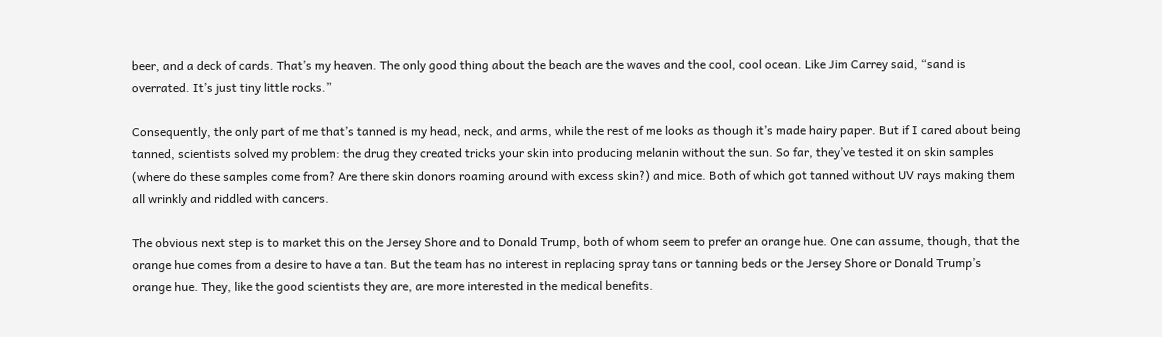beer, and a deck of cards. That’s my heaven. The only good thing about the beach are the waves and the cool, cool ocean. Like Jim Carrey said, “sand is overrated. It’s just tiny little rocks.”

Consequently, the only part of me that’s tanned is my head, neck, and arms, while the rest of me looks as though it’s made hairy paper. But if I cared about being tanned, scientists solved my problem: the drug they created tricks your skin into producing melanin without the sun. So far, they’ve tested it on skin samples (where do these samples come from? Are there skin donors roaming around with excess skin?) and mice. Both of which got tanned without UV rays making them all wrinkly and riddled with cancers.

The obvious next step is to market this on the Jersey Shore and to Donald Trump, both of whom seem to prefer an orange hue. One can assume, though, that the orange hue comes from a desire to have a tan. But the team has no interest in replacing spray tans or tanning beds or the Jersey Shore or Donald Trump’s orange hue. They, like the good scientists they are, are more interested in the medical benefits.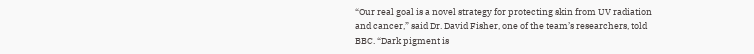“Our real goal is a novel strategy for protecting skin from UV radiation and cancer,” said Dr. David Fisher, one of the team’s researchers, told BBC. “Dark pigment is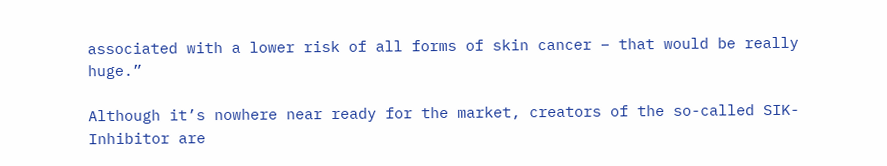associated with a lower risk of all forms of skin cancer – that would be really huge.”

Although it’s nowhere near ready for the market, creators of the so-called SIK-Inhibitor are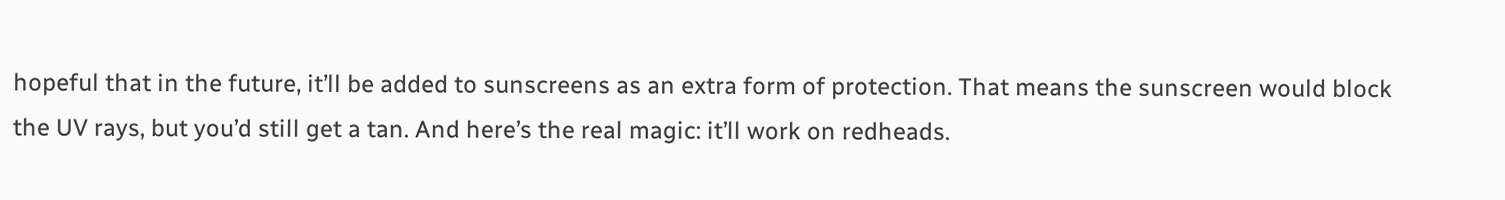hopeful that in the future, it’ll be added to sunscreens as an extra form of protection. That means the sunscreen would block the UV rays, but you’d still get a tan. And here’s the real magic: it’ll work on redheads.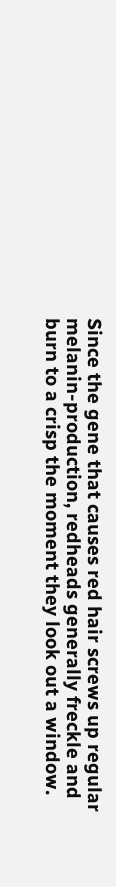Since the gene that causes red hair screws up regular melanin-production, redheads generally freckle and burn to a crisp the moment they look out a window.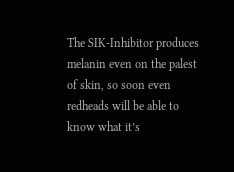The SIK-Inhibitor produces melanin even on the palest of skin, so soon even redheads will be able to know what it’s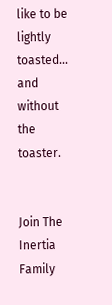like to be lightly toasted… and without the toaster.


Join The Inertia Family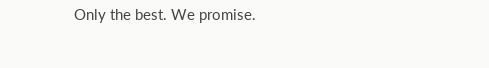Only the best. We promise.